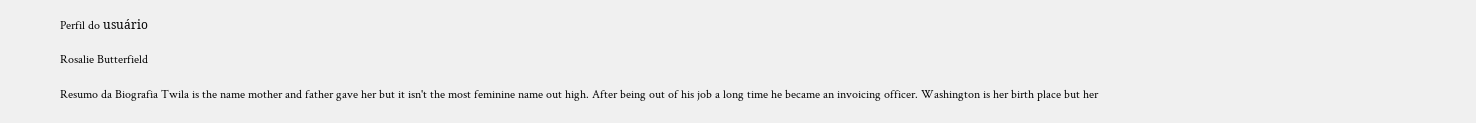Perfil do usuário

Rosalie Butterfield

Resumo da Biografia Twila is the name mother and father gave her but it isn't the most feminine name out high. After being out of his job a long time he became an invoicing officer. Washington is her birth place but her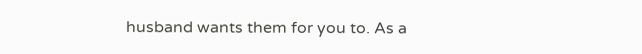husband wants them for you to. As a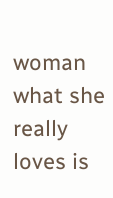woman what she really loves is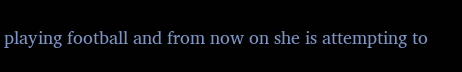playing football and from now on she is attempting to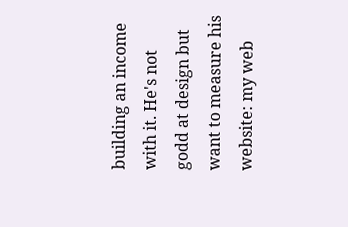building an income with it. He's not godd at design but want to measure his website: my web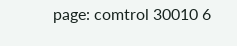page: comtrol 30010 6